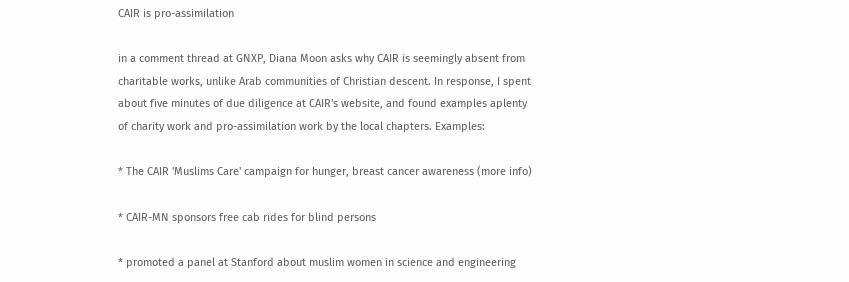CAIR is pro-assimilation

in a comment thread at GNXP, Diana Moon asks why CAIR is seemingly absent from charitable works, unlike Arab communities of Christian descent. In response, I spent about five minutes of due diligence at CAIR's website, and found examples aplenty of charity work and pro-assimilation work by the local chapters. Examples:

* The CAIR 'Muslims Care' campaign for hunger, breast cancer awareness (more info)

* CAIR-MN sponsors free cab rides for blind persons

* promoted a panel at Stanford about muslim women in science and engineering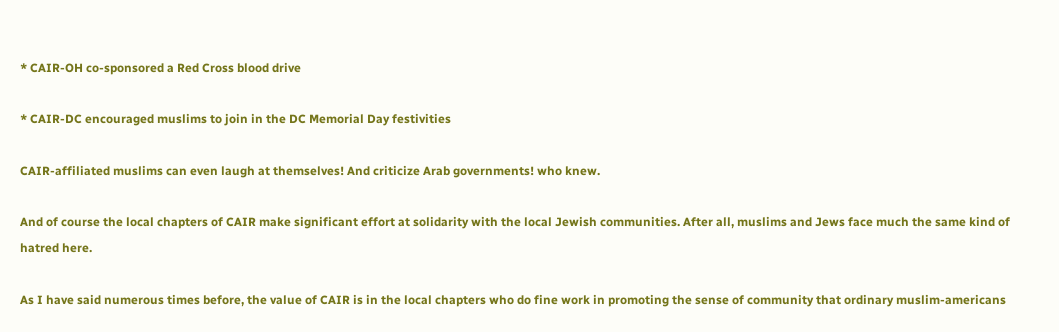* CAIR-OH co-sponsored a Red Cross blood drive

* CAIR-DC encouraged muslims to join in the DC Memorial Day festivities

CAIR-affiliated muslims can even laugh at themselves! And criticize Arab governments! who knew.

And of course the local chapters of CAIR make significant effort at solidarity with the local Jewish communities. After all, muslims and Jews face much the same kind of hatred here.

As I have said numerous times before, the value of CAIR is in the local chapters who do fine work in promoting the sense of community that ordinary muslim-americans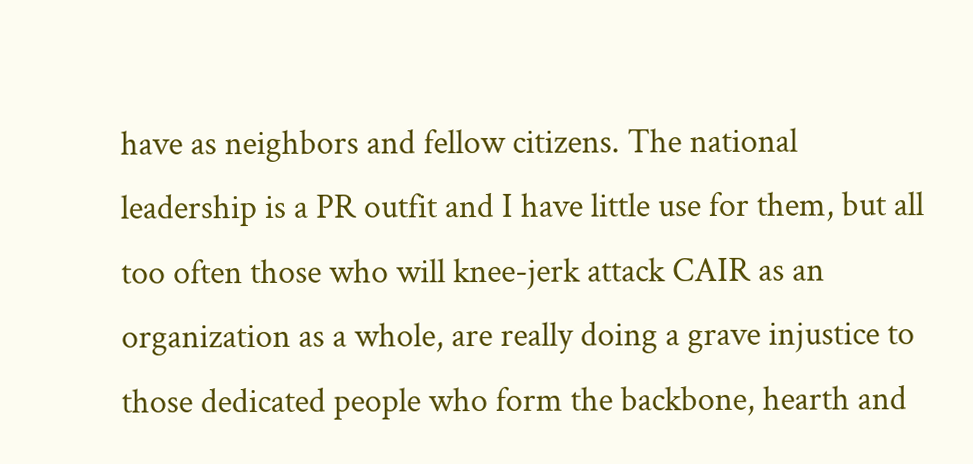have as neighbors and fellow citizens. The national leadership is a PR outfit and I have little use for them, but all too often those who will knee-jerk attack CAIR as an organization as a whole, are really doing a grave injustice to those dedicated people who form the backbone, hearth and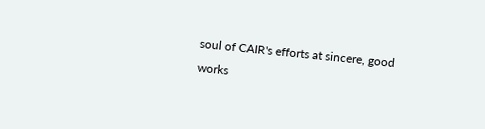soul of CAIR's efforts at sincere, good works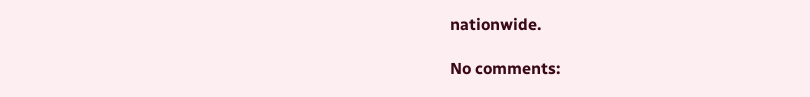nationwide.

No comments: